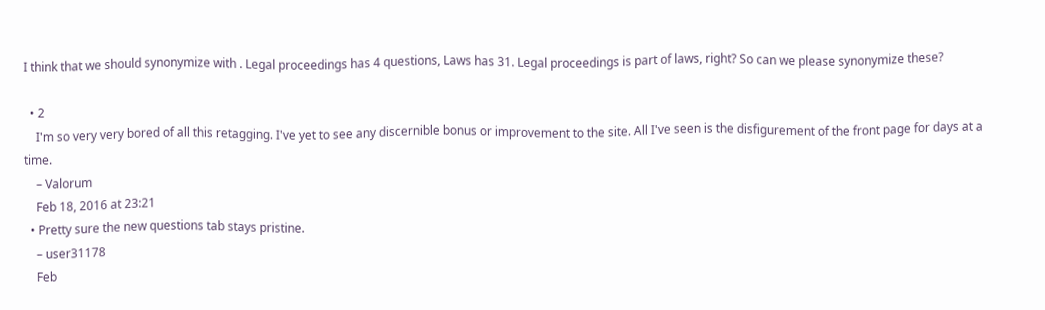I think that we should synonymize with . Legal proceedings has 4 questions, Laws has 31. Legal proceedings is part of laws, right? So can we please synonymize these?

  • 2
    I'm so very very bored of all this retagging. I've yet to see any discernible bonus or improvement to the site. All I've seen is the disfigurement of the front page for days at a time.
    – Valorum
    Feb 18, 2016 at 23:21
  • Pretty sure the new questions tab stays pristine.
    – user31178
    Feb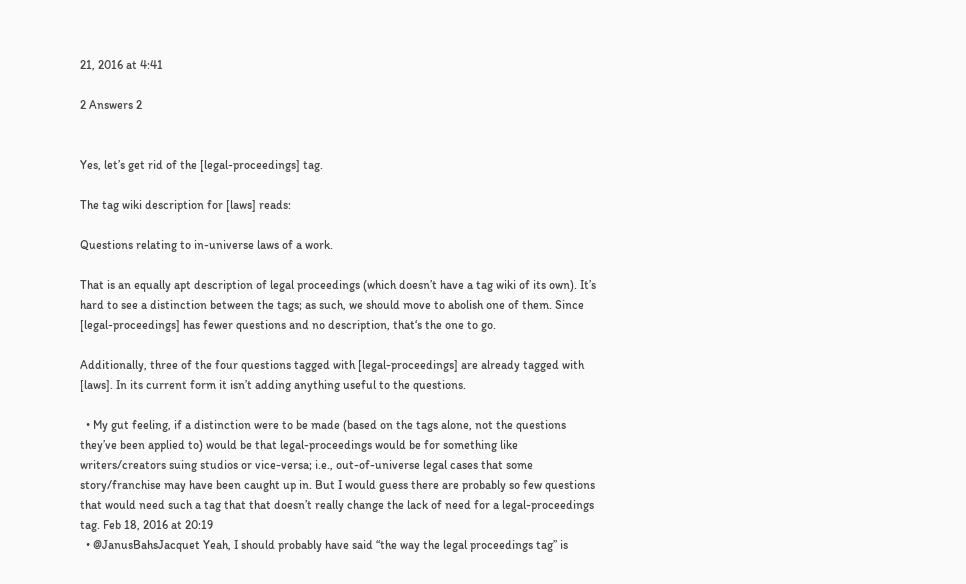21, 2016 at 4:41

2 Answers 2


Yes, let’s get rid of the [legal-proceedings] tag.

The tag wiki description for [laws] reads:

Questions relating to in-universe laws of a work.

That is an equally apt description of legal proceedings (which doesn’t have a tag wiki of its own). It’s hard to see a distinction between the tags; as such, we should move to abolish one of them. Since [legal-proceedings] has fewer questions and no description, that‘s the one to go.

Additionally, three of the four questions tagged with [legal-proceedings] are already tagged with [laws]. In its current form it isn’t adding anything useful to the questions.

  • My gut feeling, if a distinction were to be made (based on the tags alone, not the questions they’ve been applied to) would be that legal-proceedings would be for something like writers/creators suing studios or vice-versa; i.e., out-of-universe legal cases that some story/franchise may have been caught up in. But I would guess there are probably so few questions that would need such a tag that that doesn’t really change the lack of need for a legal-proceedings tag. Feb 18, 2016 at 20:19
  • @JanusBahsJacquet Yeah, I should probably have said “the way the legal proceedings tag” is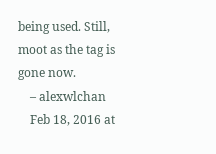being used. Still, moot as the tag is gone now.
    – alexwlchan
    Feb 18, 2016 at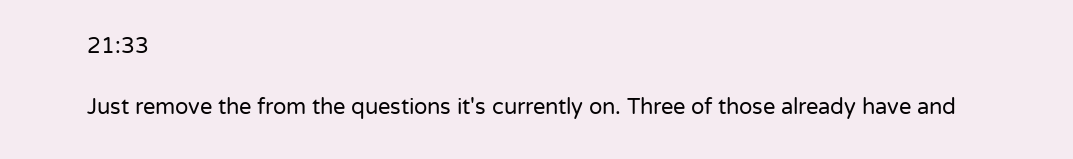21:33

Just remove the from the questions it's currently on. Three of those already have and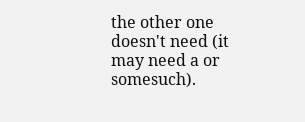the other one doesn't need (it may need a or somesuch).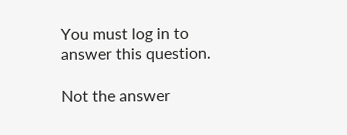You must log in to answer this question.

Not the answer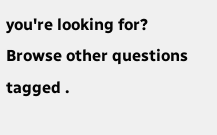you're looking for? Browse other questions tagged .